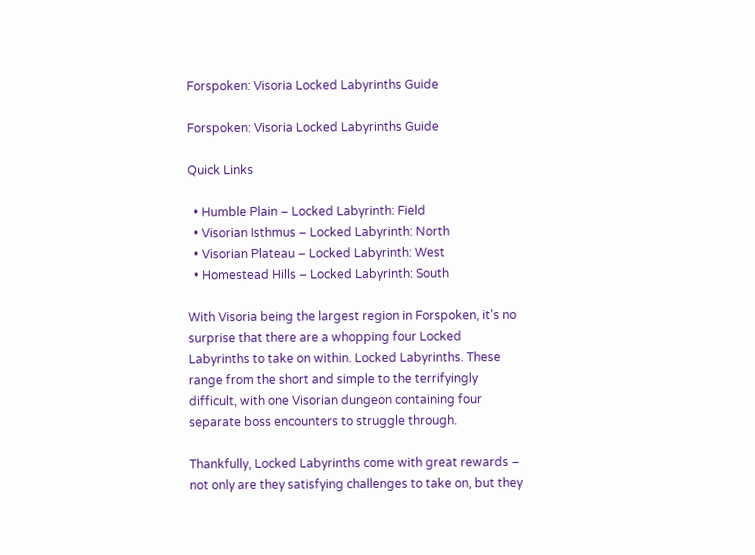Forspoken: Visoria Locked Labyrinths Guide

Forspoken: Visoria Locked Labyrinths Guide

Quick Links

  • Humble Plain – Locked Labyrinth: Field
  • Visorian Isthmus – Locked Labyrinth: North
  • Visorian Plateau – Locked Labyrinth: West
  • Homestead Hills – Locked Labyrinth: South

With Visoria being the largest region in Forspoken, it's no surprise that there are a whopping four Locked Labyrinths to take on within. Locked Labyrinths. These range from the short and simple to the terrifyingly difficult, with one Visorian dungeon containing four separate boss encounters to struggle through.

Thankfully, Locked Labyrinths come with great rewards – not only are they satisfying challenges to take on, but they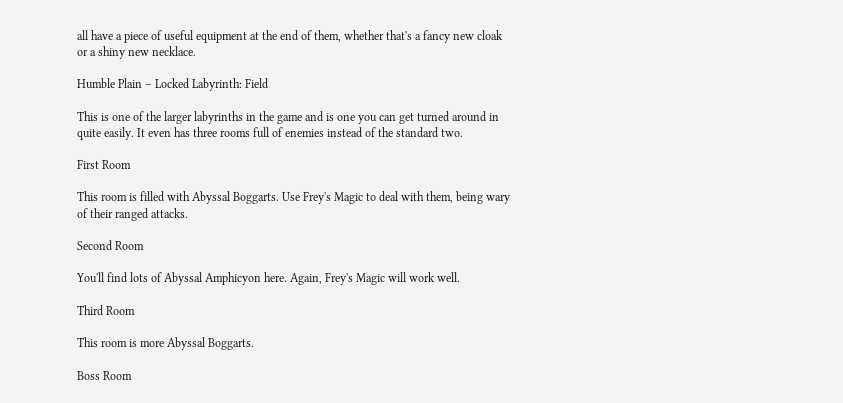all have a piece of useful equipment at the end of them, whether that's a fancy new cloak or a shiny new necklace.

Humble Plain – Locked Labyrinth: Field

This is one of the larger labyrinths in the game and is one you can get turned around in quite easily. It even has three rooms full of enemies instead of the standard two.

First Room

This room is filled with Abyssal Boggarts. Use Frey's Magic to deal with them, being wary of their ranged attacks.

Second Room

You'll find lots of Abyssal Amphicyon here. Again, Frey's Magic will work well.

Third Room

This room is more Abyssal Boggarts.

Boss Room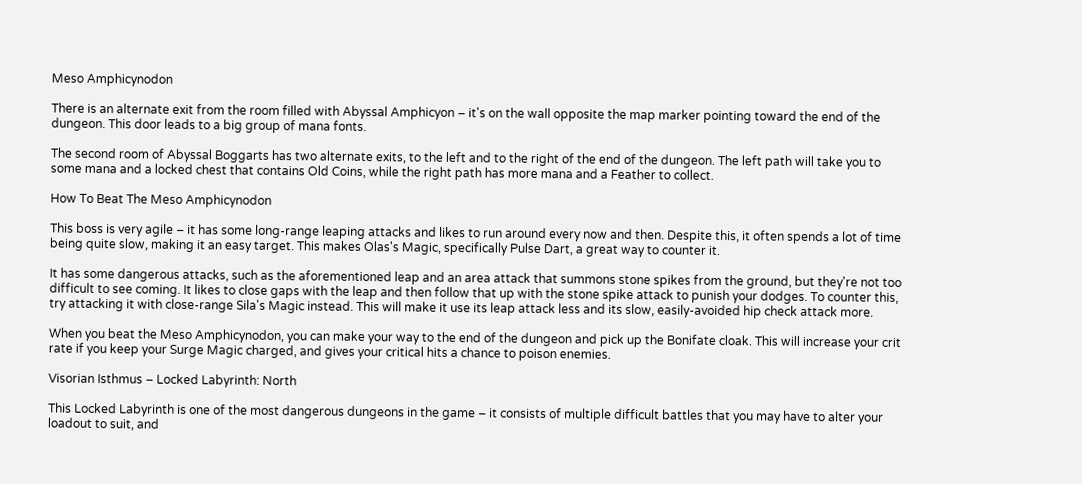Meso Amphicynodon

There is an alternate exit from the room filled with Abyssal Amphicyon – it's on the wall opposite the map marker pointing toward the end of the dungeon. This door leads to a big group of mana fonts.

The second room of Abyssal Boggarts has two alternate exits, to the left and to the right of the end of the dungeon. The left path will take you to some mana and a locked chest that contains Old Coins, while the right path has more mana and a Feather to collect.

How To Beat The Meso Amphicynodon

This boss is very agile – it has some long-range leaping attacks and likes to run around every now and then. Despite this, it often spends a lot of time being quite slow, making it an easy target. This makes Olas's Magic, specifically Pulse Dart, a great way to counter it.

It has some dangerous attacks, such as the aforementioned leap and an area attack that summons stone spikes from the ground, but they're not too difficult to see coming. It likes to close gaps with the leap and then follow that up with the stone spike attack to punish your dodges. To counter this, try attacking it with close-range Sila's Magic instead. This will make it use its leap attack less and its slow, easily-avoided hip check attack more.

When you beat the Meso Amphicynodon, you can make your way to the end of the dungeon and pick up the Bonifate cloak. This will increase your crit rate if you keep your Surge Magic charged, and gives your critical hits a chance to poison enemies.

Visorian Isthmus – Locked Labyrinth: North

This Locked Labyrinth is one of the most dangerous dungeons in the game – it consists of multiple difficult battles that you may have to alter your loadout to suit, and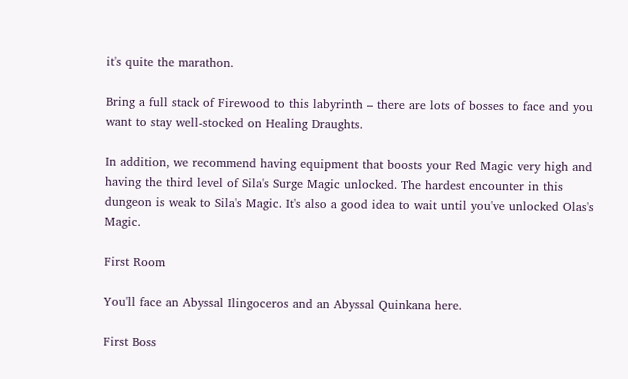it's quite the marathon.

Bring a full stack of Firewood to this labyrinth – there are lots of bosses to face and you want to stay well-stocked on Healing Draughts.

In addition, we recommend having equipment that boosts your Red Magic very high and having the third level of Sila's Surge Magic unlocked. The hardest encounter in this dungeon is weak to Sila's Magic. It's also a good idea to wait until you've unlocked Olas's Magic.

First Room

You'll face an Abyssal Ilingoceros and an Abyssal Quinkana here.

First Boss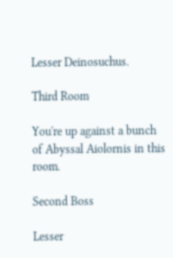Lesser Deinosuchus.

Third Room

You're up against a bunch of Abyssal Aiolornis in this room.

Second Boss

Lesser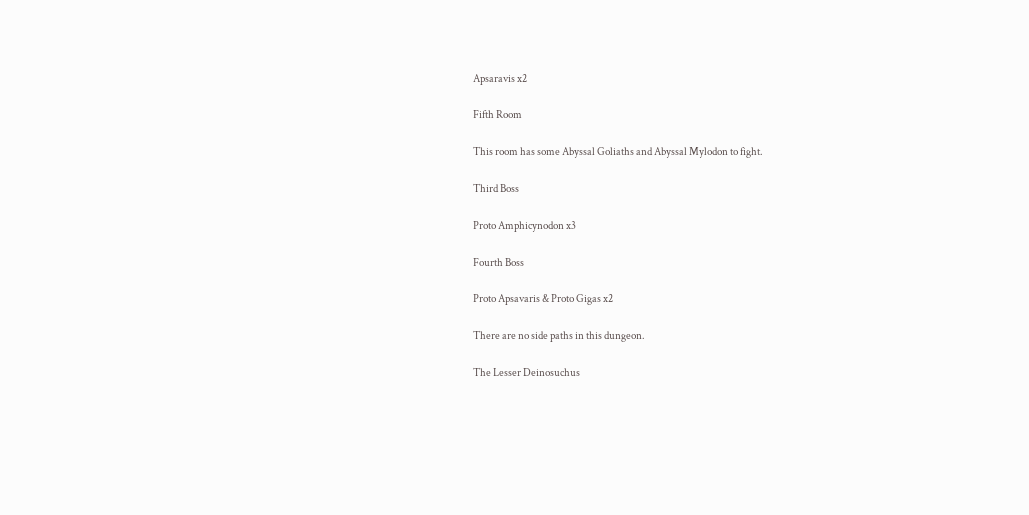Apsaravis x2

Fifth Room

This room has some Abyssal Goliaths and Abyssal Mylodon to fight.

Third Boss

Proto Amphicynodon x3

Fourth Boss

Proto Apsavaris & Proto Gigas x2

There are no side paths in this dungeon.

The Lesser Deinosuchus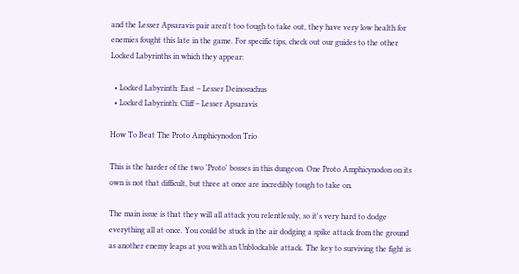and the Lesser Apsaravis pair aren't too tough to take out, they have very low health for enemies fought this late in the game. For specific tips, check out our guides to the other Locked Labyrinths in which they appear:

  • Locked Labyrinth: East – Lesser Deinosuchus
  • Locked Labyrinth: Cliff – Lesser Apsaravis

How To Beat The Proto Amphicynodon Trio

This is the harder of the two 'Proto' bosses in this dungeon. One Proto Amphicynodon on its own is not that difficult, but three at once are incredibly tough to take on.

The main issue is that they will all attack you relentlessly, so it's very hard to dodge everything all at once. You could be stuck in the air dodging a spike attack from the ground as another enemy leaps at you with an Unblockable attack. The key to surviving the fight is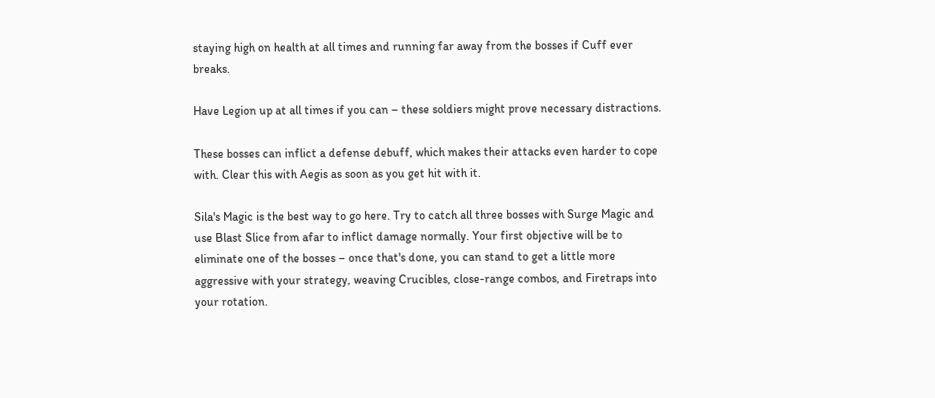staying high on health at all times and running far away from the bosses if Cuff ever breaks.

Have Legion up at all times if you can – these soldiers might prove necessary distractions.

These bosses can inflict a defense debuff, which makes their attacks even harder to cope with. Clear this with Aegis as soon as you get hit with it.

Sila's Magic is the best way to go here. Try to catch all three bosses with Surge Magic and use Blast Slice from afar to inflict damage normally. Your first objective will be to eliminate one of the bosses – once that's done, you can stand to get a little more aggressive with your strategy, weaving Crucibles, close-range combos, and Firetraps into your rotation.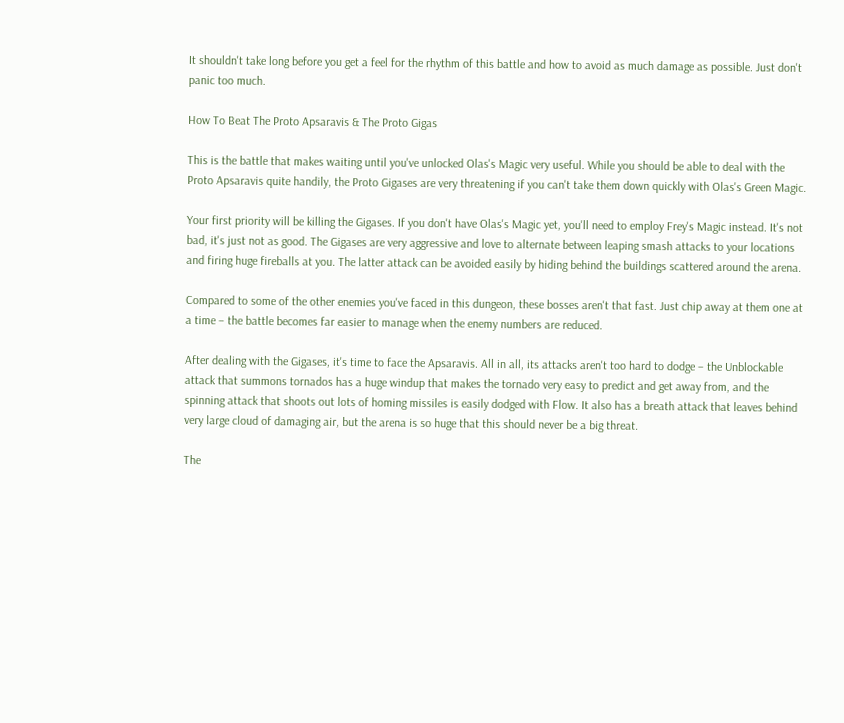It shouldn't take long before you get a feel for the rhythm of this battle and how to avoid as much damage as possible. Just don't panic too much.

How To Beat The Proto Apsaravis & The Proto Gigas

This is the battle that makes waiting until you've unlocked Olas's Magic very useful. While you should be able to deal with the Proto Apsaravis quite handily, the Proto Gigases are very threatening if you can't take them down quickly with Olas's Green Magic.

Your first priority will be killing the Gigases. If you don't have Olas's Magic yet, you'll need to employ Frey's Magic instead. It's not bad, it's just not as good. The Gigases are very aggressive and love to alternate between leaping smash attacks to your locations and firing huge fireballs at you. The latter attack can be avoided easily by hiding behind the buildings scattered around the arena.

Compared to some of the other enemies you've faced in this dungeon, these bosses aren't that fast. Just chip away at them one at a time – the battle becomes far easier to manage when the enemy numbers are reduced.

After dealing with the Gigases, it's time to face the Apsaravis. All in all, its attacks aren't too hard to dodge – the Unblockable attack that summons tornados has a huge windup that makes the tornado very easy to predict and get away from, and the spinning attack that shoots out lots of homing missiles is easily dodged with Flow. It also has a breath attack that leaves behind very large cloud of damaging air, but the arena is so huge that this should never be a big threat.

The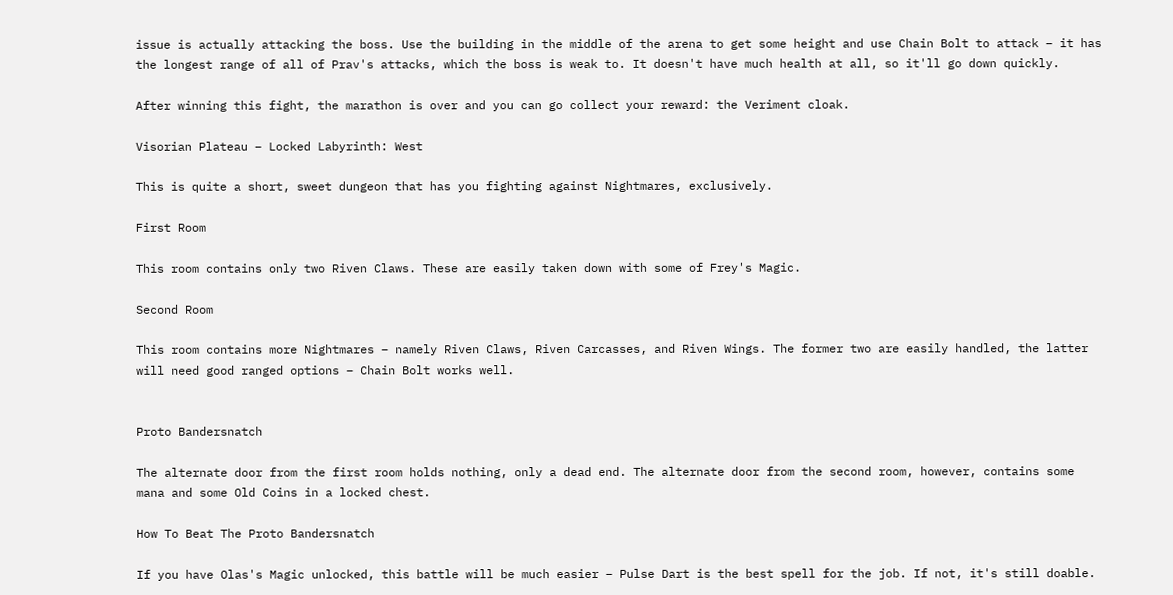issue is actually attacking the boss. Use the building in the middle of the arena to get some height and use Chain Bolt to attack – it has the longest range of all of Prav's attacks, which the boss is weak to. It doesn't have much health at all, so it'll go down quickly.

After winning this fight, the marathon is over and you can go collect your reward: the Veriment cloak.

Visorian Plateau – Locked Labyrinth: West

This is quite a short, sweet dungeon that has you fighting against Nightmares, exclusively.

First Room

This room contains only two Riven Claws. These are easily taken down with some of Frey's Magic.

Second Room

This room contains more Nightmares – namely Riven Claws, Riven Carcasses, and Riven Wings. The former two are easily handled, the latter will need good ranged options – Chain Bolt works well.


Proto Bandersnatch

The alternate door from the first room holds nothing, only a dead end. The alternate door from the second room, however, contains some mana and some Old Coins in a locked chest.

How To Beat The Proto Bandersnatch

If you have Olas's Magic unlocked, this battle will be much easier – Pulse Dart is the best spell for the job. If not, it's still doable.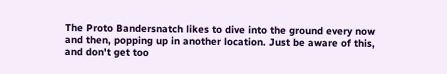The Proto Bandersnatch likes to dive into the ground every now and then, popping up in another location. Just be aware of this, and don't get too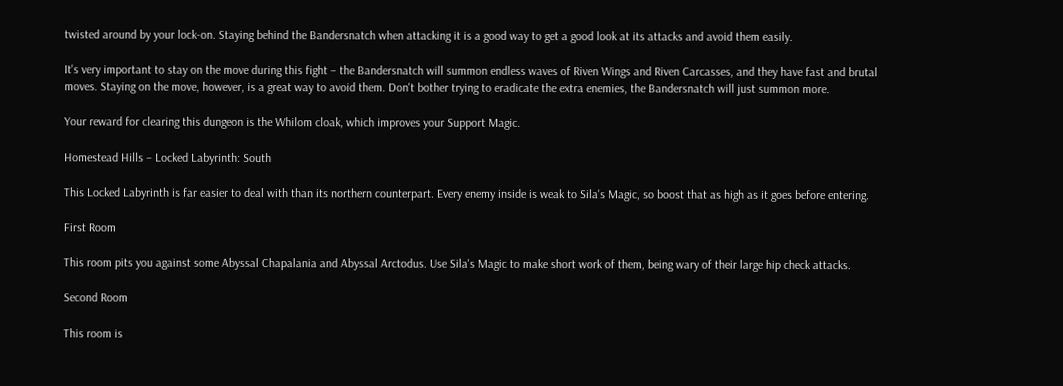twisted around by your lock-on. Staying behind the Bandersnatch when attacking it is a good way to get a good look at its attacks and avoid them easily.

It's very important to stay on the move during this fight – the Bandersnatch will summon endless waves of Riven Wings and Riven Carcasses, and they have fast and brutal moves. Staying on the move, however, is a great way to avoid them. Don't bother trying to eradicate the extra enemies, the Bandersnatch will just summon more.

Your reward for clearing this dungeon is the Whilom cloak, which improves your Support Magic.

Homestead Hills – Locked Labyrinth: South

This Locked Labyrinth is far easier to deal with than its northern counterpart. Every enemy inside is weak to Sila's Magic, so boost that as high as it goes before entering.

First Room

This room pits you against some Abyssal Chapalania and Abyssal Arctodus. Use Sila's Magic to make short work of them, being wary of their large hip check attacks.

Second Room

This room is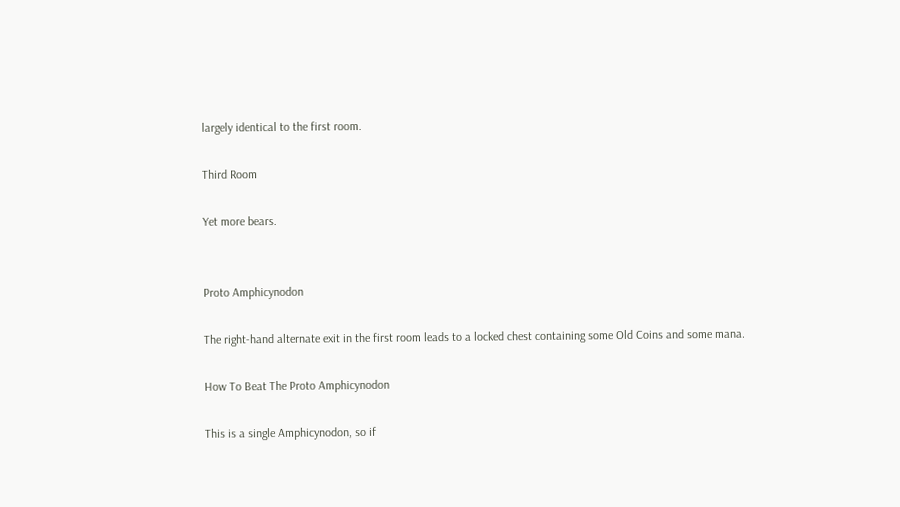largely identical to the first room.

Third Room

Yet more bears.


Proto Amphicynodon

The right-hand alternate exit in the first room leads to a locked chest containing some Old Coins and some mana.

How To Beat The Proto Amphicynodon

This is a single Amphicynodon, so if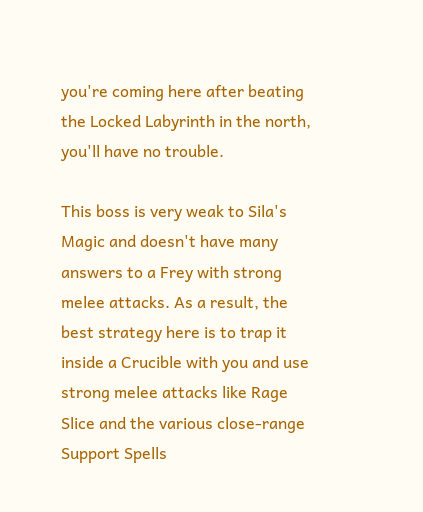you're coming here after beating the Locked Labyrinth in the north, you'll have no trouble.

This boss is very weak to Sila's Magic and doesn't have many answers to a Frey with strong melee attacks. As a result, the best strategy here is to trap it inside a Crucible with you and use strong melee attacks like Rage Slice and the various close-range Support Spells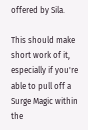offered by Sila.

This should make short work of it, especially if you're able to pull off a Surge Magic within the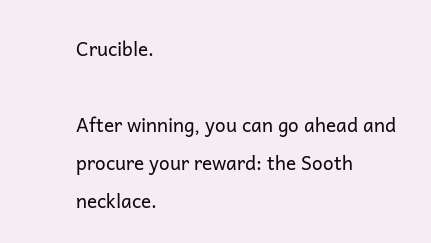Crucible.

After winning, you can go ahead and procure your reward: the Sooth necklace.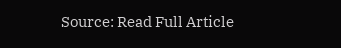Source: Read Full Article